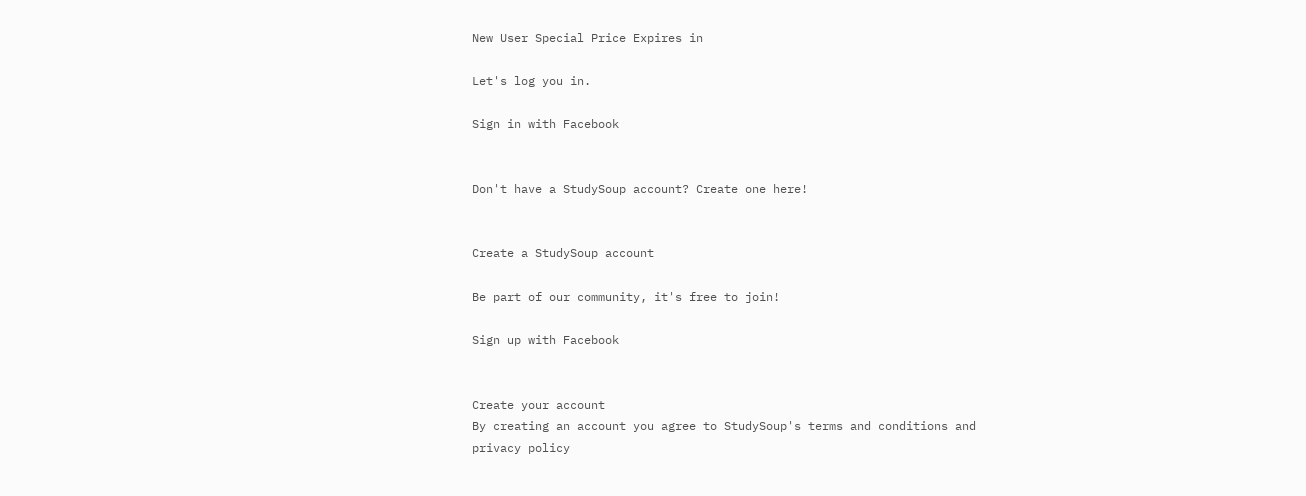New User Special Price Expires in

Let's log you in.

Sign in with Facebook


Don't have a StudySoup account? Create one here!


Create a StudySoup account

Be part of our community, it's free to join!

Sign up with Facebook


Create your account
By creating an account you agree to StudySoup's terms and conditions and privacy policy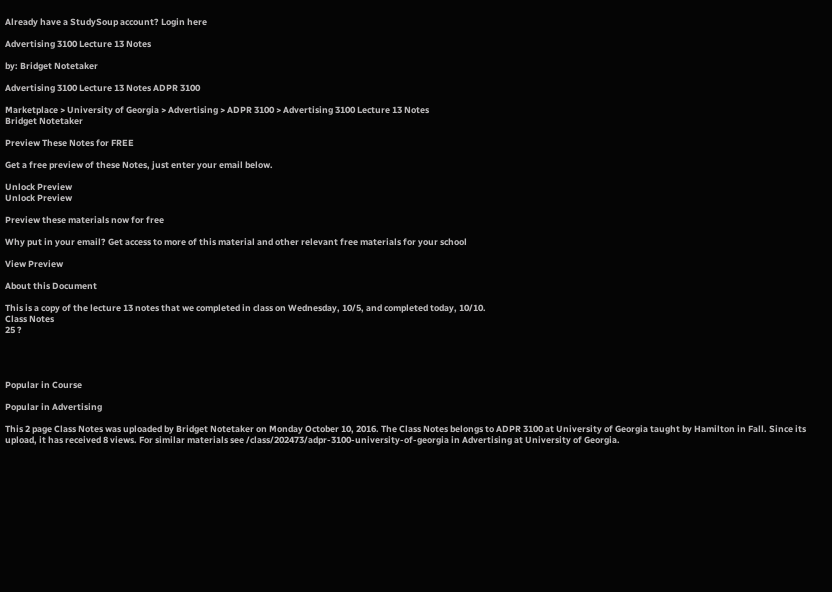Already have a StudySoup account? Login here

Advertising 3100 Lecture 13 Notes

by: Bridget Notetaker

Advertising 3100 Lecture 13 Notes ADPR 3100

Marketplace > University of Georgia > Advertising > ADPR 3100 > Advertising 3100 Lecture 13 Notes
Bridget Notetaker

Preview These Notes for FREE

Get a free preview of these Notes, just enter your email below.

Unlock Preview
Unlock Preview

Preview these materials now for free

Why put in your email? Get access to more of this material and other relevant free materials for your school

View Preview

About this Document

This is a copy of the lecture 13 notes that we completed in class on Wednesday, 10/5, and completed today, 10/10.
Class Notes
25 ?




Popular in Course

Popular in Advertising

This 2 page Class Notes was uploaded by Bridget Notetaker on Monday October 10, 2016. The Class Notes belongs to ADPR 3100 at University of Georgia taught by Hamilton in Fall. Since its upload, it has received 8 views. For similar materials see /class/202473/adpr-3100-university-of-georgia in Advertising at University of Georgia.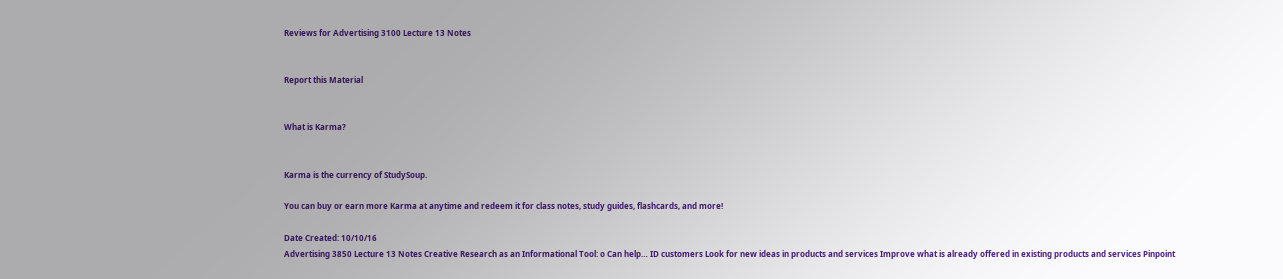Reviews for Advertising 3100 Lecture 13 Notes


Report this Material


What is Karma?


Karma is the currency of StudySoup.

You can buy or earn more Karma at anytime and redeem it for class notes, study guides, flashcards, and more!

Date Created: 10/10/16
Advertising 3850 Lecture 13 Notes Creative Research as an Informational Tool: o Can help… ID customers Look for new ideas in products and services Improve what is already offered in existing products and services Pinpoint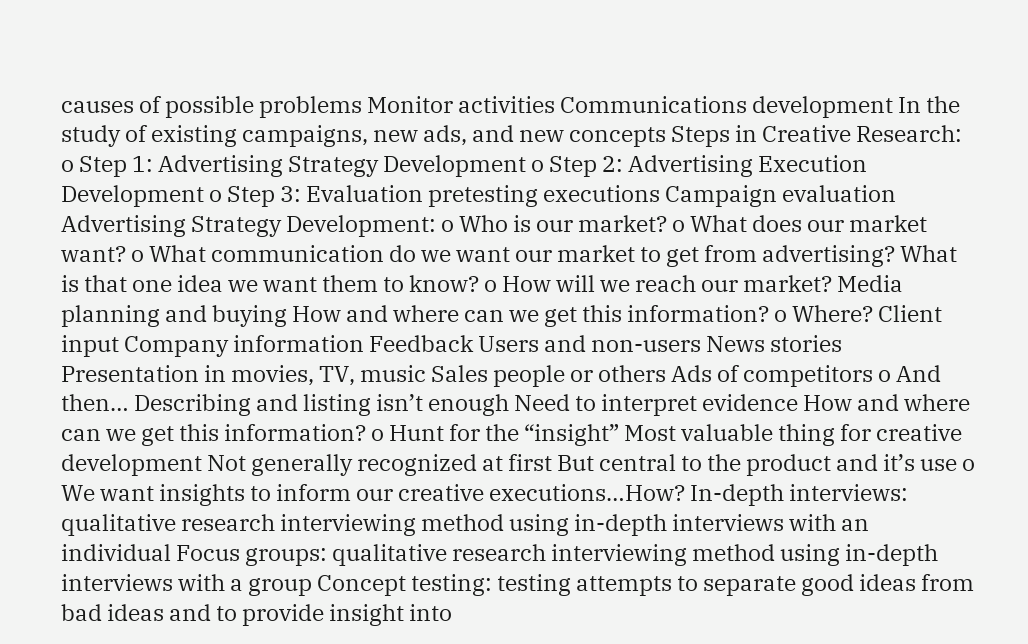causes of possible problems Monitor activities Communications development In the study of existing campaigns, new ads, and new concepts Steps in Creative Research: o Step 1: Advertising Strategy Development o Step 2: Advertising Execution Development o Step 3: Evaluation pretesting executions Campaign evaluation Advertising Strategy Development: o Who is our market? o What does our market want? o What communication do we want our market to get from advertising? What is that one idea we want them to know? o How will we reach our market? Media planning and buying How and where can we get this information? o Where? Client input Company information Feedback Users and non-users News stories Presentation in movies, TV, music Sales people or others Ads of competitors o And then… Describing and listing isn’t enough Need to interpret evidence How and where can we get this information? o Hunt for the “insight” Most valuable thing for creative development Not generally recognized at first But central to the product and it’s use o We want insights to inform our creative executions…How? In-depth interviews: qualitative research interviewing method using in-depth interviews with an individual Focus groups: qualitative research interviewing method using in-depth interviews with a group Concept testing: testing attempts to separate good ideas from bad ideas and to provide insight into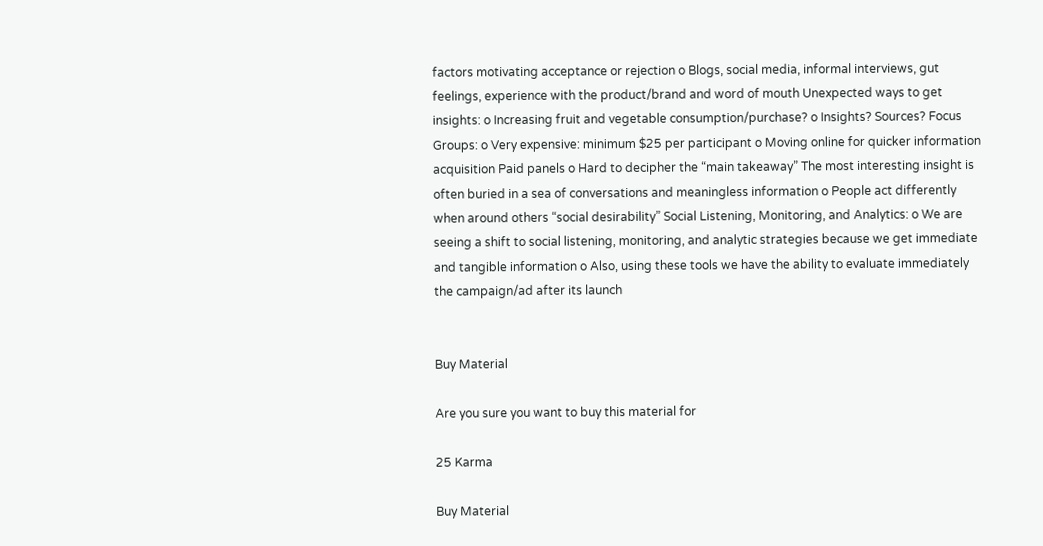factors motivating acceptance or rejection o Blogs, social media, informal interviews, gut feelings, experience with the product/brand and word of mouth Unexpected ways to get insights: o Increasing fruit and vegetable consumption/purchase? o Insights? Sources? Focus Groups: o Very expensive: minimum $25 per participant o Moving online for quicker information acquisition Paid panels o Hard to decipher the “main takeaway” The most interesting insight is often buried in a sea of conversations and meaningless information o People act differently when around others “social desirability” Social Listening, Monitoring, and Analytics: o We are seeing a shift to social listening, monitoring, and analytic strategies because we get immediate and tangible information o Also, using these tools we have the ability to evaluate immediately the campaign/ad after its launch


Buy Material

Are you sure you want to buy this material for

25 Karma

Buy Material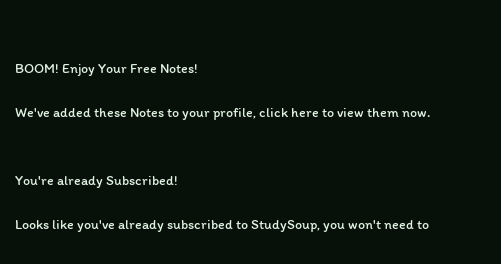BOOM! Enjoy Your Free Notes!

We've added these Notes to your profile, click here to view them now.


You're already Subscribed!

Looks like you've already subscribed to StudySoup, you won't need to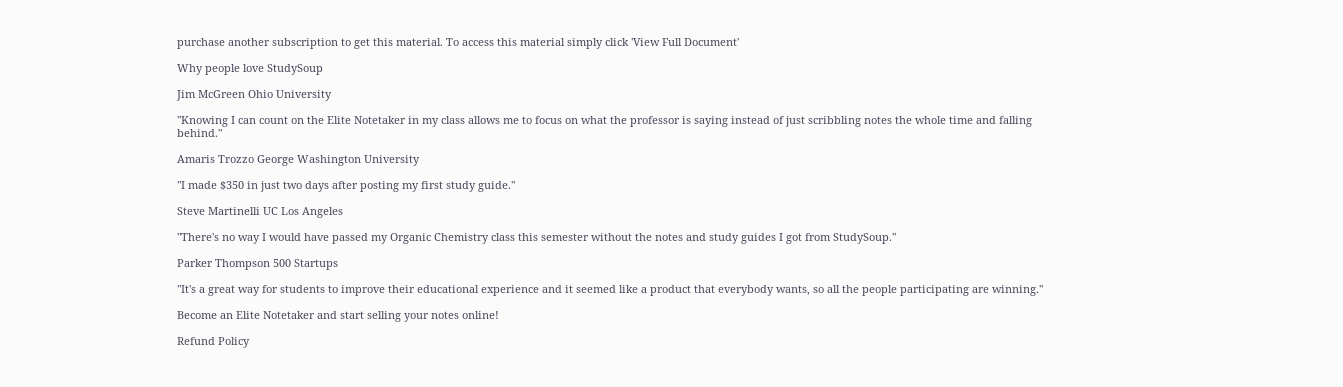purchase another subscription to get this material. To access this material simply click 'View Full Document'

Why people love StudySoup

Jim McGreen Ohio University

"Knowing I can count on the Elite Notetaker in my class allows me to focus on what the professor is saying instead of just scribbling notes the whole time and falling behind."

Amaris Trozzo George Washington University

"I made $350 in just two days after posting my first study guide."

Steve Martinelli UC Los Angeles

"There's no way I would have passed my Organic Chemistry class this semester without the notes and study guides I got from StudySoup."

Parker Thompson 500 Startups

"It's a great way for students to improve their educational experience and it seemed like a product that everybody wants, so all the people participating are winning."

Become an Elite Notetaker and start selling your notes online!

Refund Policy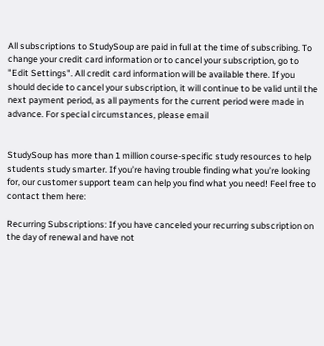All subscriptions to StudySoup are paid in full at the time of subscribing. To change your credit card information or to cancel your subscription, go to "Edit Settings". All credit card information will be available there. If you should decide to cancel your subscription, it will continue to be valid until the next payment period, as all payments for the current period were made in advance. For special circumstances, please email


StudySoup has more than 1 million course-specific study resources to help students study smarter. If you’re having trouble finding what you’re looking for, our customer support team can help you find what you need! Feel free to contact them here:

Recurring Subscriptions: If you have canceled your recurring subscription on the day of renewal and have not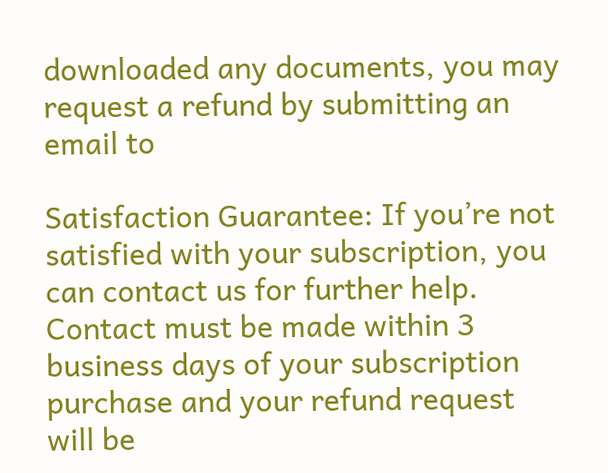downloaded any documents, you may request a refund by submitting an email to

Satisfaction Guarantee: If you’re not satisfied with your subscription, you can contact us for further help. Contact must be made within 3 business days of your subscription purchase and your refund request will be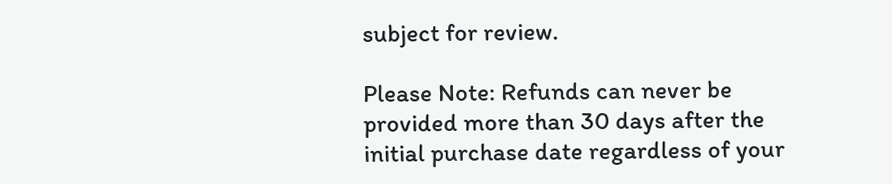subject for review.

Please Note: Refunds can never be provided more than 30 days after the initial purchase date regardless of your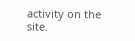activity on the site.